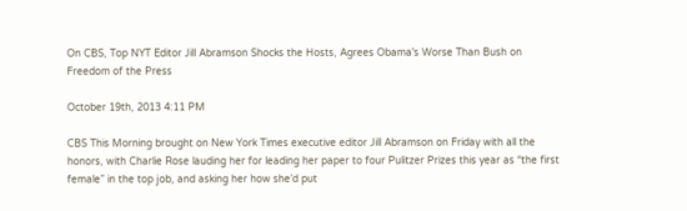On CBS, Top NYT Editor Jill Abramson Shocks the Hosts, Agrees Obama's Worse Than Bush on Freedom of the Press

October 19th, 2013 4:11 PM

CBS This Morning brought on New York Times executive editor Jill Abramson on Friday with all the honors, with Charlie Rose lauding her for leading her paper to four Pulitzer Prizes this year as “the first female” in the top job, and asking her how she’d put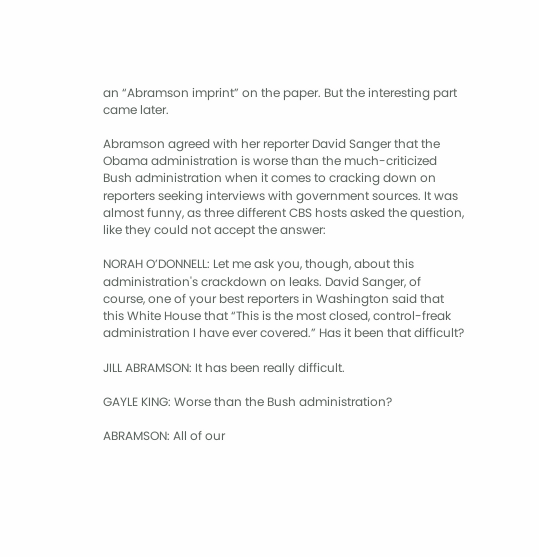an “Abramson imprint” on the paper. But the interesting part came later.

Abramson agreed with her reporter David Sanger that the Obama administration is worse than the much-criticized Bush administration when it comes to cracking down on reporters seeking interviews with government sources. It was almost funny, as three different CBS hosts asked the question, like they could not accept the answer:

NORAH O’DONNELL: Let me ask you, though, about this administration's crackdown on leaks. David Sanger, of course, one of your best reporters in Washington said that this White House that “This is the most closed, control-freak administration I have ever covered.” Has it been that difficult?

JILL ABRAMSON: It has been really difficult.

GAYLE KING: Worse than the Bush administration?

ABRAMSON: All of our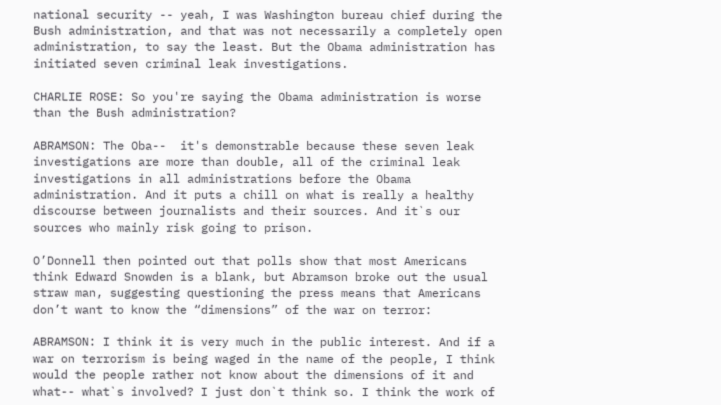national security -- yeah, I was Washington bureau chief during the Bush administration, and that was not necessarily a completely open administration, to say the least. But the Obama administration has initiated seven criminal leak investigations.

CHARLIE ROSE: So you're saying the Obama administration is worse than the Bush administration?

ABRAMSON: The Oba--  it's demonstrable because these seven leak investigations are more than double, all of the criminal leak investigations in all administrations before the Obama administration. And it puts a chill on what is really a healthy discourse between journalists and their sources. And it`s our sources who mainly risk going to prison.

O’Donnell then pointed out that polls show that most Americans think Edward Snowden is a blank, but Abramson broke out the usual straw man, suggesting questioning the press means that Americans don’t want to know the “dimensions” of the war on terror:

ABRAMSON: I think it is very much in the public interest. And if a war on terrorism is being waged in the name of the people, I think would the people rather not know about the dimensions of it and what-- what`s involved? I just don`t think so. I think the work of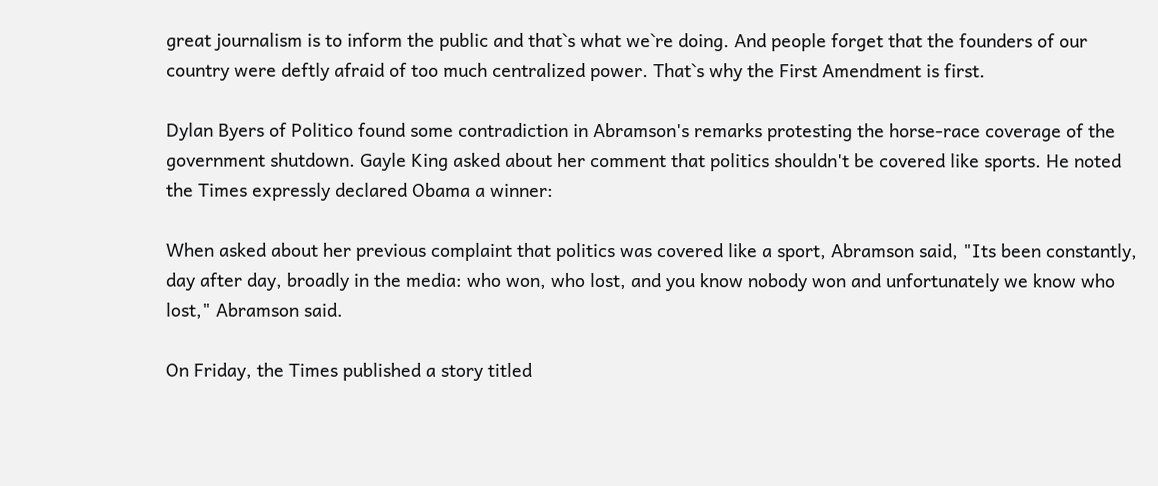great journalism is to inform the public and that`s what we`re doing. And people forget that the founders of our country were deftly afraid of too much centralized power. That`s why the First Amendment is first.

Dylan Byers of Politico found some contradiction in Abramson's remarks protesting the horse-race coverage of the government shutdown. Gayle King asked about her comment that politics shouldn't be covered like sports. He noted the Times expressly declared Obama a winner:

When asked about her previous complaint that politics was covered like a sport, Abramson said, "Its been constantly, day after day, broadly in the media: who won, who lost, and you know nobody won and unfortunately we know who lost," Abramson said.

On Friday, the Times published a story titled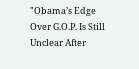"Obama’s Edge Over G.O.P. Is Still Unclear After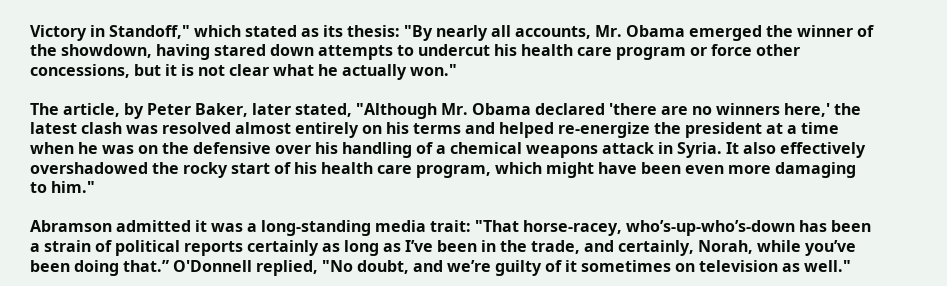Victory in Standoff," which stated as its thesis: "By nearly all accounts, Mr. Obama emerged the winner of the showdown, having stared down attempts to undercut his health care program or force other concessions, but it is not clear what he actually won."

The article, by Peter Baker, later stated, "Although Mr. Obama declared 'there are no winners here,' the latest clash was resolved almost entirely on his terms and helped re-energize the president at a time when he was on the defensive over his handling of a chemical weapons attack in Syria. It also effectively overshadowed the rocky start of his health care program, which might have been even more damaging to him."

Abramson admitted it was a long-standing media trait: "That horse-racey, who’s-up-who’s-down has been a strain of political reports certainly as long as I’ve been in the trade, and certainly, Norah, while you’ve been doing that.” O'Donnell replied, "No doubt, and we’re guilty of it sometimes on television as well."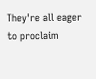They're all eager to proclaim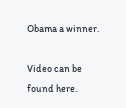Obama a winner.

Video can be found here.